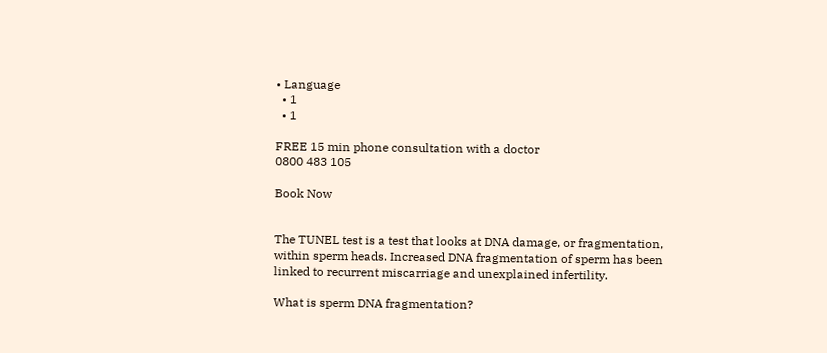• Language
  • 1
  • 1

FREE 15 min phone consultation with a doctor
0800 483 105

Book Now


The TUNEL test is a test that looks at DNA damage, or fragmentation, within sperm heads. Increased DNA fragmentation of sperm has been linked to recurrent miscarriage and unexplained infertility.

What is sperm DNA fragmentation?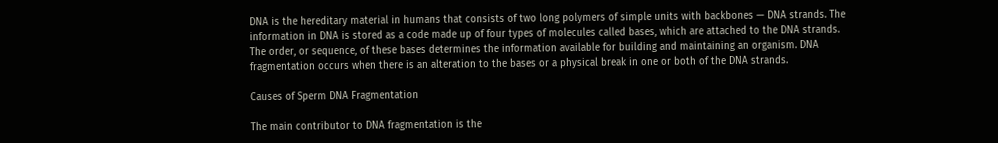DNA is the hereditary material in humans that consists of two long polymers of simple units with backbones — DNA strands. The information in DNA is stored as a code made up of four types of molecules called bases, which are attached to the DNA strands. The order, or sequence, of these bases determines the information available for building and maintaining an organism. DNA fragmentation occurs when there is an alteration to the bases or a physical break in one or both of the DNA strands.

Causes of Sperm DNA Fragmentation

The main contributor to DNA fragmentation is the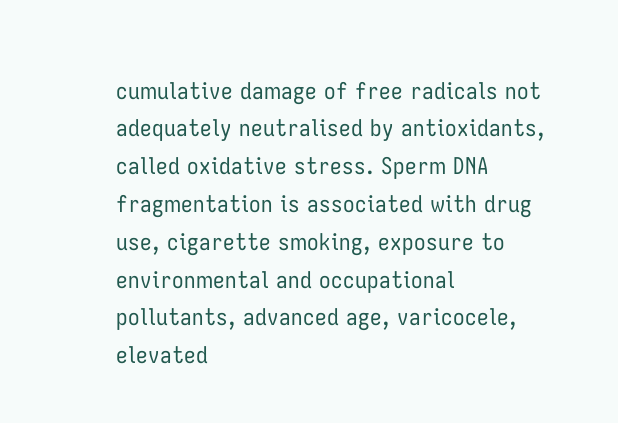cumulative damage of free radicals not adequately neutralised by antioxidants, called oxidative stress. Sperm DNA fragmentation is associated with drug use, cigarette smoking, exposure to environmental and occupational pollutants, advanced age, varicocele, elevated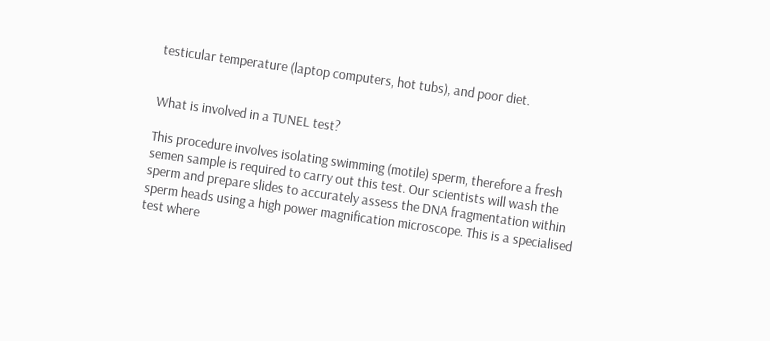testicular temperature (laptop computers, hot tubs), and poor diet.


What is involved in a TUNEL test?

This procedure involves isolating swimming (motile) sperm, therefore a fresh semen sample is required to carry out this test. Our scientists will wash the sperm and prepare slides to accurately assess the DNA fragmentation within sperm heads using a high power magnification microscope. This is a specialised test where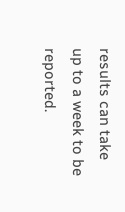results can take up to a week to be reported.